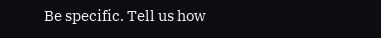Be specific. Tell us how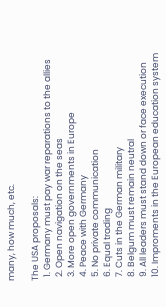many, how much, etc.

The USA proposals:
  1. Germany must pay war reparations to the allies
  2. Open navigation on the seas
  3. More open governments in Europe
  4. Peace with Germany
  5. No private communication
  6. Equal trading
  7. Cuts in the German military
  8. Belgum must remain neutral
  9. All leaders must stand down or face execution
  10. Improments in the European education system